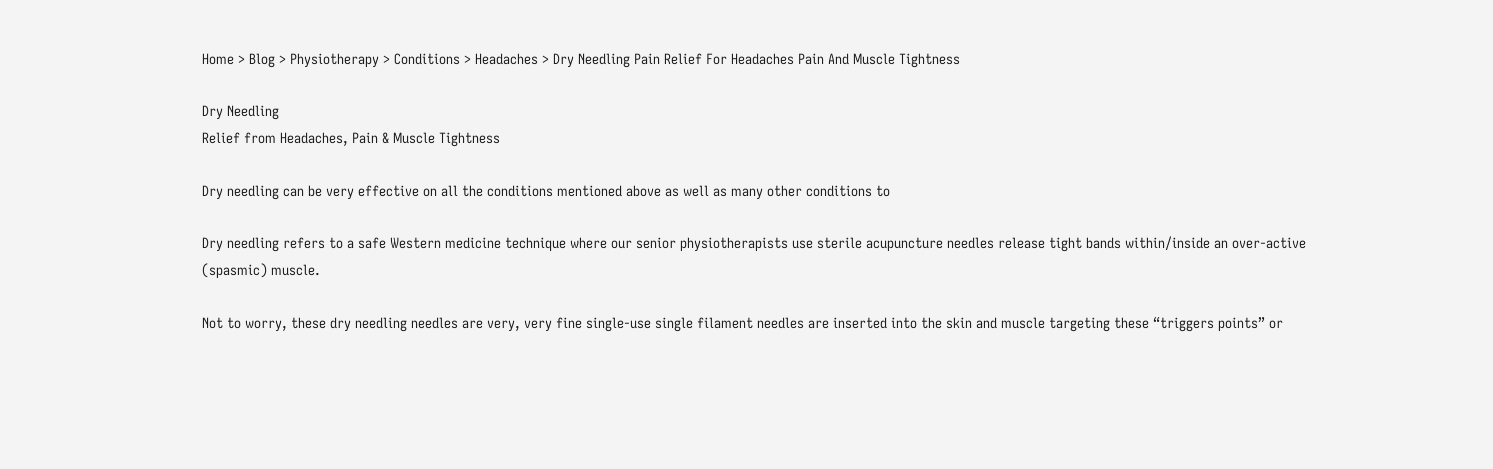Home > Blog > Physiotherapy > Conditions > Headaches > Dry Needling Pain Relief For Headaches Pain And Muscle Tightness

Dry Needling
Relief from Headaches, Pain & Muscle Tightness

Dry needling can be very effective on all the conditions mentioned above as well as many other conditions to

Dry needling refers to a safe Western medicine technique where our senior physiotherapists use sterile acupuncture needles release tight bands within/inside an over-active (spasmic) muscle.

Not to worry, these dry needling needles are very, very fine single-use single filament needles are inserted into the skin and muscle targeting these “triggers points” or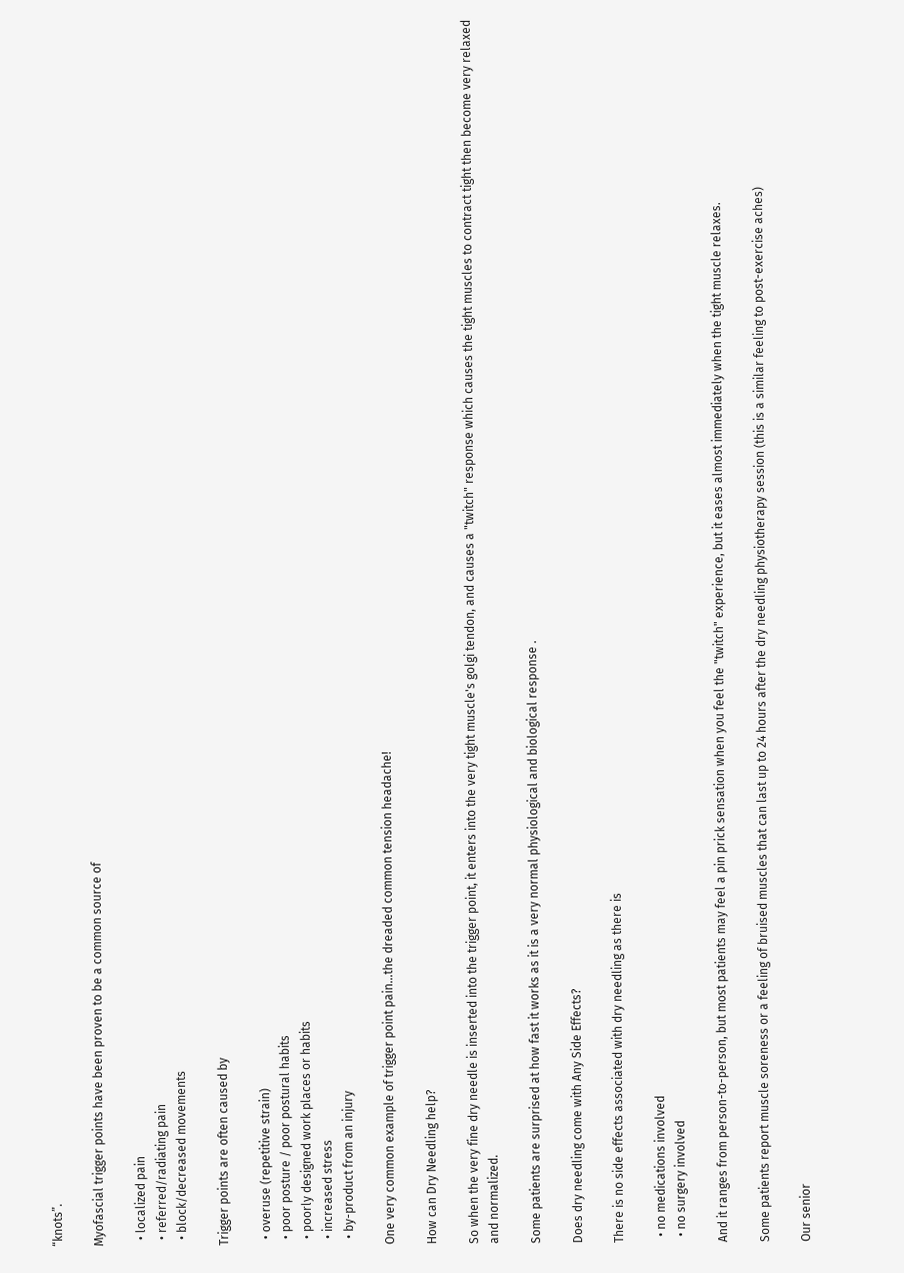“knots”.

Myofascial trigger points have been proven to be a common source of

  • localized pain
  • referred/radiating pain
  • block/decreased movements

Trigger points are often caused by

  • overuse (repetitive strain)
  • poor posture / poor postural habits
  • poorly designed work places or habits
  • increased stress
  • by-product from an injury

One very common example of trigger point pain...the dreaded common tension headache!

How can Dry Needling help?

So when the very fine dry needle is inserted into the trigger point, it enters into the very tight muscle's golgi tendon, and causes a "twitch" response which causes the tight muscles to contract tight then become very relaxed and normalized.

Some patients are surprised at how fast it works as it is a very normal physiological and biological response .

Does dry needling come with Any Side Effects?

There is no side effects associated with dry needling as there is

  • no medications involved
  • no surgery involved

And it ranges from person-to-person, but most patients may feel a pin prick sensation when you feel the "twitch" experience, but it eases almost immediately when the tight muscle relaxes.

Some patients report muscle soreness or a feeling of bruised muscles that can last up to 24 hours after the dry needling physiotherapy session (this is a similar feeling to post-exercise aches)

Our senior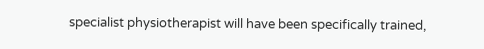specialist physiotherapist will have been specifically trained,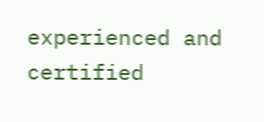experienced and certified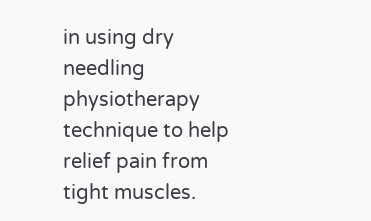in using dry needling physiotherapy technique to help relief pain from tight muscles.